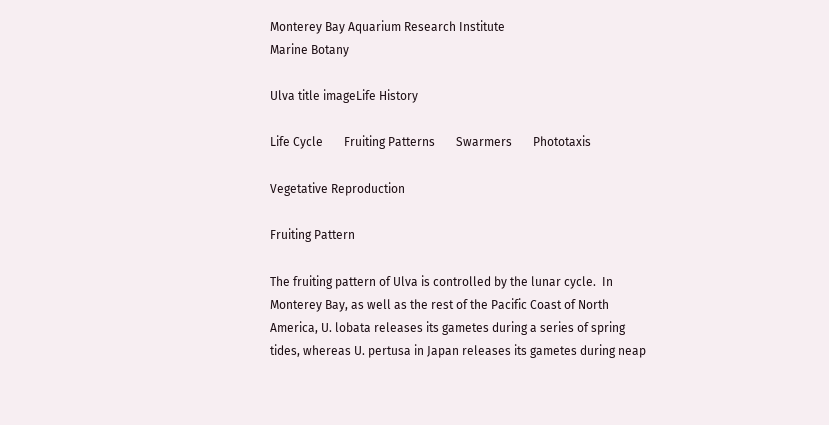Monterey Bay Aquarium Research Institute
Marine Botany

Ulva title imageLife History

Life Cycle       Fruiting Patterns       Swarmers       Phototaxis

Vegetative Reproduction

Fruiting Pattern

The fruiting pattern of Ulva is controlled by the lunar cycle.  In Monterey Bay, as well as the rest of the Pacific Coast of North America, U. lobata releases its gametes during a series of spring tides, whereas U. pertusa in Japan releases its gametes during neap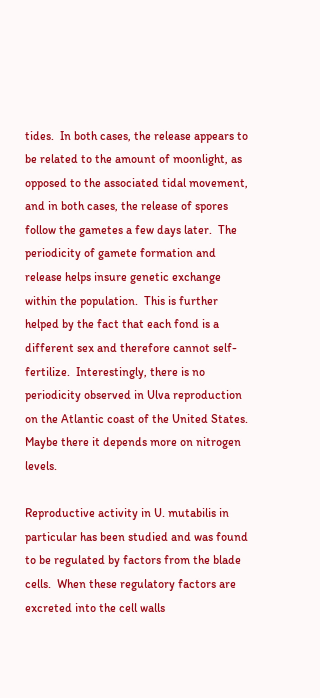tides.  In both cases, the release appears to be related to the amount of moonlight, as opposed to the associated tidal movement, and in both cases, the release of spores follow the gametes a few days later.  The periodicity of gamete formation and release helps insure genetic exchange within the population.  This is further helped by the fact that each fond is a different sex and therefore cannot self-fertilize.  Interestingly, there is no periodicity observed in Ulva reproduction on the Atlantic coast of the United States.  Maybe there it depends more on nitrogen levels.

Reproductive activity in U. mutabilis in particular has been studied and was found to be regulated by factors from the blade cells.  When these regulatory factors are excreted into the cell walls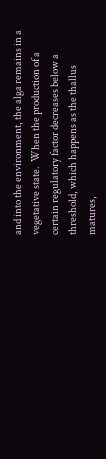and into the environment, the alga remains in a vegetative state.  When the production of a certain regulatory factor decreases below a threshold, which happens as the thallus matures,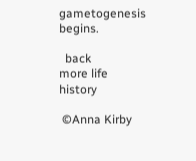gametogenesis begins.

  back                                                                           more life history

 ©Anna Kirby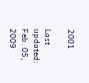2001

Last updated: Feb. 05, 2009